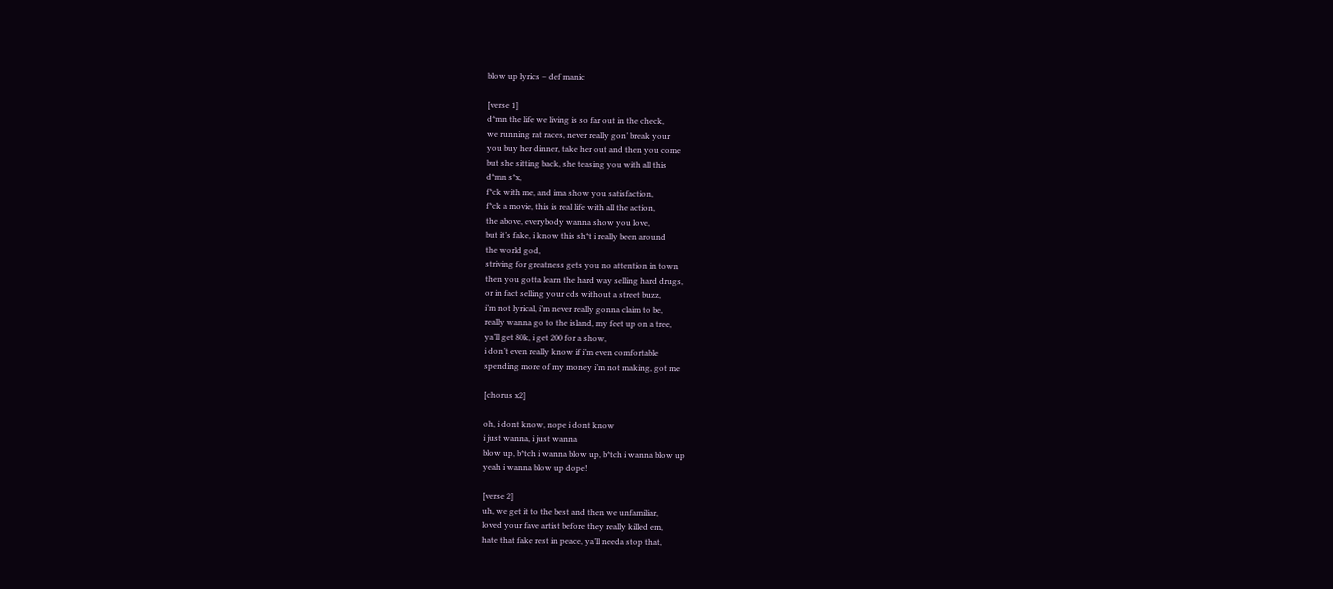blow up lyrics – def manic

[verse 1]
d*mn the life we living is so far out in the check,
we running rat races, never really gon’ break your
you buy her dinner, take her out and then you come
but she sitting back, she teasing you with all this
d*mn s*x,
f*ck with me, and ima show you satisfaction,
f*ck a movie, this is real life with all the action,
the above, everybody wanna show you love,
but it’s fake, i know this sh*t i really been around
the world god,
striving for greatness gets you no attention in town
then you gotta learn the hard way selling hard drugs,
or in fact selling your cds without a street buzz,
i’m not lyrical, i’m never really gonna claim to be,
really wanna go to the island, my feet up on a tree,
ya’ll get 80k, i get 200 for a show,
i don’t even really know if i’m even comfortable
spending more of my money i’m not making, got me

[chorus x2]

oh, i dont know, nope i dont know
i just wanna, i just wanna
blow up, b*tch i wanna blow up, b*tch i wanna blow up
yeah i wanna blow up dope!

[verse 2]
uh, we get it to the best and then we unfamiliar,
loved your fave artist before they really killed em,
hate that fake rest in peace, ya’ll needa stop that,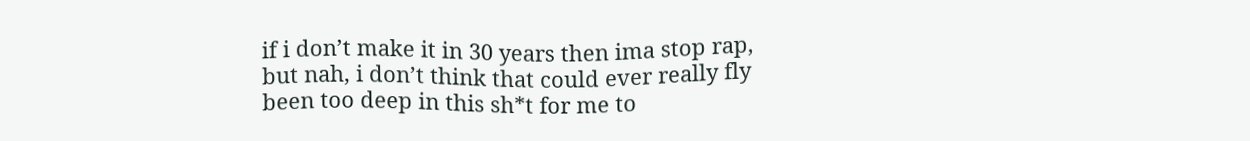if i don’t make it in 30 years then ima stop rap,
but nah, i don’t think that could ever really fly
been too deep in this sh*t for me to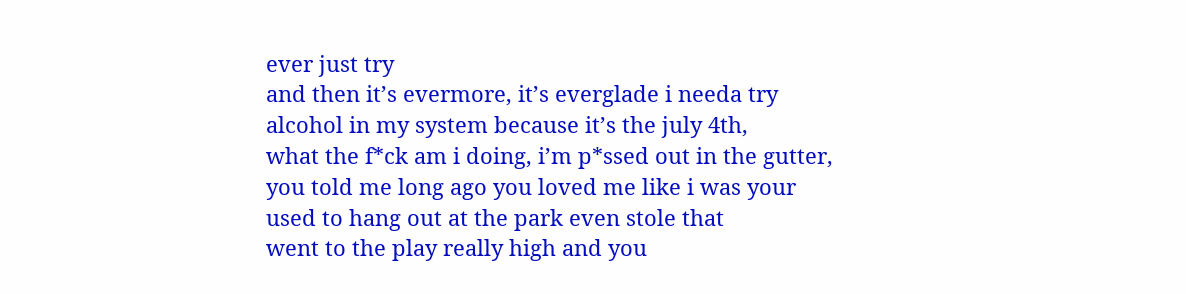ever just try
and then it’s evermore, it’s everglade i needa try
alcohol in my system because it’s the july 4th,
what the f*ck am i doing, i’m p*ssed out in the gutter,
you told me long ago you loved me like i was your
used to hang out at the park even stole that
went to the play really high and you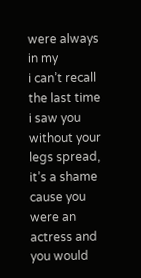were always in my
i can’t recall the last time i saw you without your
legs spread,
it’s a shame cause you were an actress and you would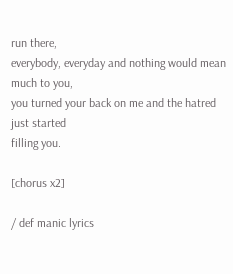run there,
everybody, everyday and nothing would mean much to you,
you turned your back on me and the hatred just started
filling you.

[chorus x2]

/ def manic lyrics